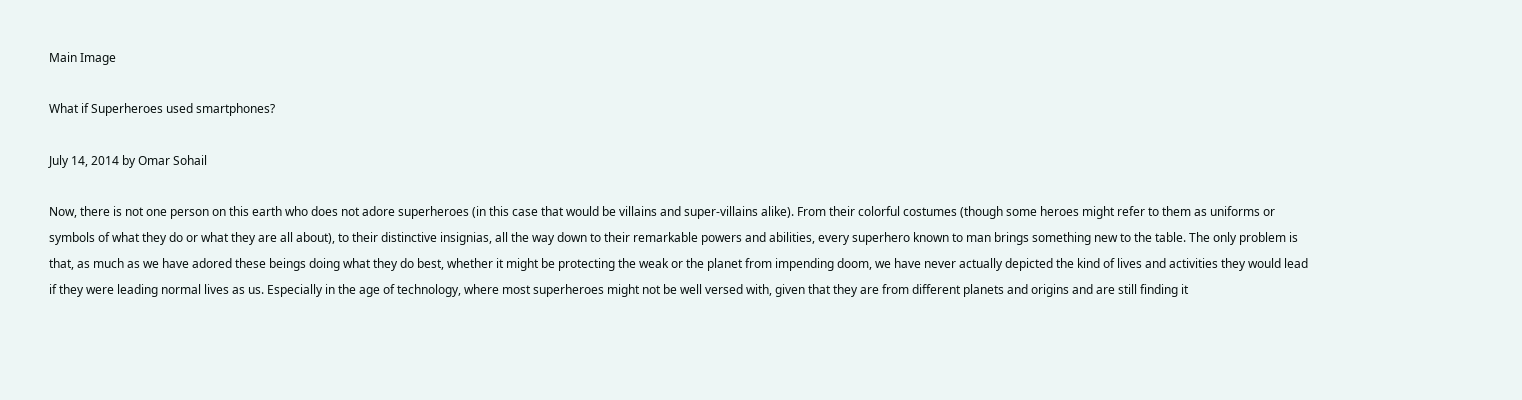Main Image

What if Superheroes used smartphones?

July 14, 2014 by Omar Sohail

Now, there is not one person on this earth who does not adore superheroes (in this case that would be villains and super-villains alike). From their colorful costumes (though some heroes might refer to them as uniforms or symbols of what they do or what they are all about), to their distinctive insignias, all the way down to their remarkable powers and abilities, every superhero known to man brings something new to the table. The only problem is that, as much as we have adored these beings doing what they do best, whether it might be protecting the weak or the planet from impending doom, we have never actually depicted the kind of lives and activities they would lead if they were leading normal lives as us. Especially in the age of technology, where most superheroes might not be well versed with, given that they are from different planets and origins and are still finding it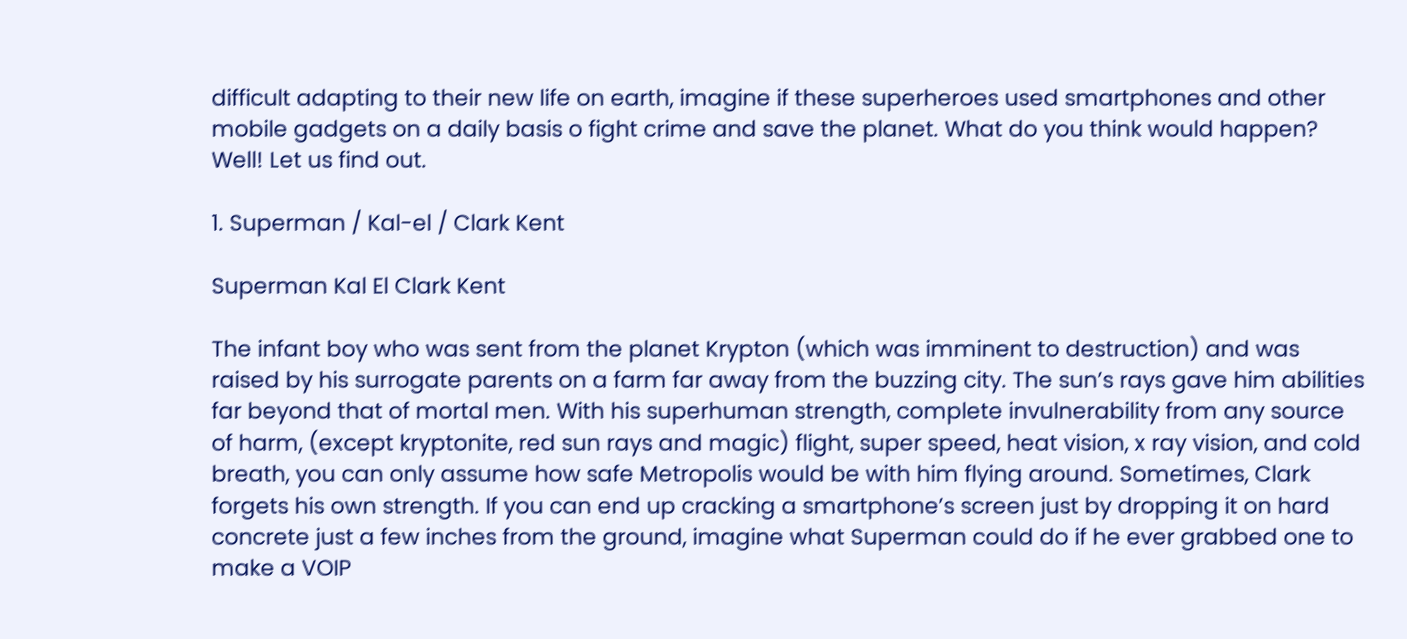difficult adapting to their new life on earth, imagine if these superheroes used smartphones and other mobile gadgets on a daily basis o fight crime and save the planet. What do you think would happen? Well! Let us find out.

1. Superman / Kal-el / Clark Kent

Superman Kal El Clark Kent

The infant boy who was sent from the planet Krypton (which was imminent to destruction) and was raised by his surrogate parents on a farm far away from the buzzing city. The sun’s rays gave him abilities far beyond that of mortal men. With his superhuman strength, complete invulnerability from any source of harm, (except kryptonite, red sun rays and magic) flight, super speed, heat vision, x ray vision, and cold breath, you can only assume how safe Metropolis would be with him flying around. Sometimes, Clark forgets his own strength. If you can end up cracking a smartphone’s screen just by dropping it on hard concrete just a few inches from the ground, imagine what Superman could do if he ever grabbed one to make a VOIP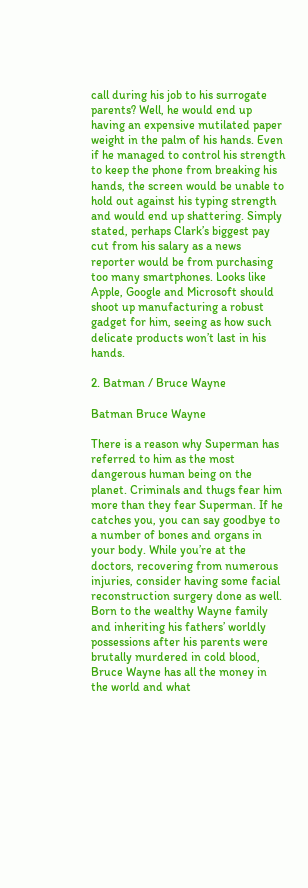call during his job to his surrogate parents? Well, he would end up having an expensive mutilated paper weight in the palm of his hands. Even if he managed to control his strength to keep the phone from breaking his hands, the screen would be unable to hold out against his typing strength and would end up shattering. Simply stated, perhaps Clark’s biggest pay cut from his salary as a news reporter would be from purchasing too many smartphones. Looks like Apple, Google and Microsoft should shoot up manufacturing a robust gadget for him, seeing as how such delicate products won’t last in his hands.

2. Batman / Bruce Wayne

Batman Bruce Wayne

There is a reason why Superman has referred to him as the most dangerous human being on the planet. Criminals and thugs fear him more than they fear Superman. If he catches you, you can say goodbye to a number of bones and organs in your body. While you’re at the doctors, recovering from numerous injuries, consider having some facial reconstruction surgery done as well. Born to the wealthy Wayne family and inheriting his fathers’ worldly possessions after his parents were brutally murdered in cold blood, Bruce Wayne has all the money in the world and what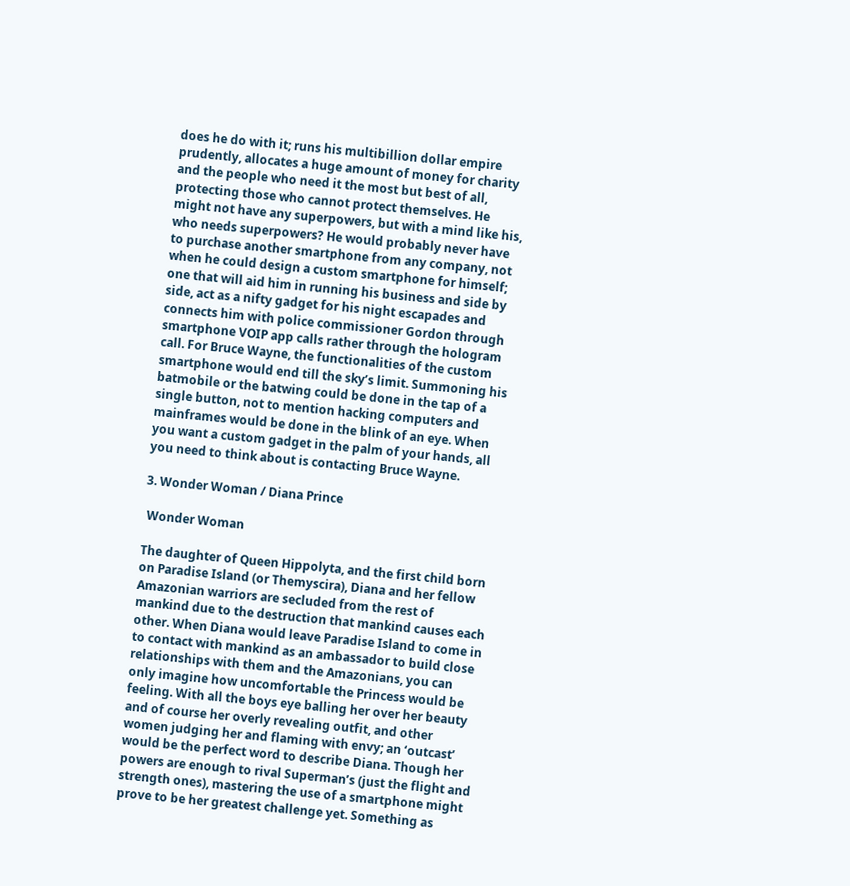does he do with it; runs his multibillion dollar empire prudently, allocates a huge amount of money for charity and the people who need it the most but best of all, protecting those who cannot protect themselves. He might not have any superpowers, but with a mind like his, who needs superpowers? He would probably never have to purchase another smartphone from any company, not when he could design a custom smartphone for himself; one that will aid him in running his business and side by side, act as a nifty gadget for his night escapades and connects him with police commissioner Gordon through smartphone VOIP app calls rather through the hologram call. For Bruce Wayne, the functionalities of the custom smartphone would end till the sky’s limit. Summoning his batmobile or the batwing could be done in the tap of a single button, not to mention hacking computers and mainframes would be done in the blink of an eye. When you want a custom gadget in the palm of your hands, all you need to think about is contacting Bruce Wayne.

3. Wonder Woman / Diana Prince

 Wonder Woman

The daughter of Queen Hippolyta, and the first child born on Paradise Island (or Themyscira), Diana and her fellow Amazonian warriors are secluded from the rest of mankind due to the destruction that mankind causes each other. When Diana would leave Paradise Island to come in to contact with mankind as an ambassador to build close relationships with them and the Amazonians, you can only imagine how uncomfortable the Princess would be feeling. With all the boys eye balling her over her beauty and of course her overly revealing outfit, and other women judging her and flaming with envy; an ‘outcast’ would be the perfect word to describe Diana. Though her powers are enough to rival Superman’s (just the flight and strength ones), mastering the use of a smartphone might prove to be her greatest challenge yet. Something as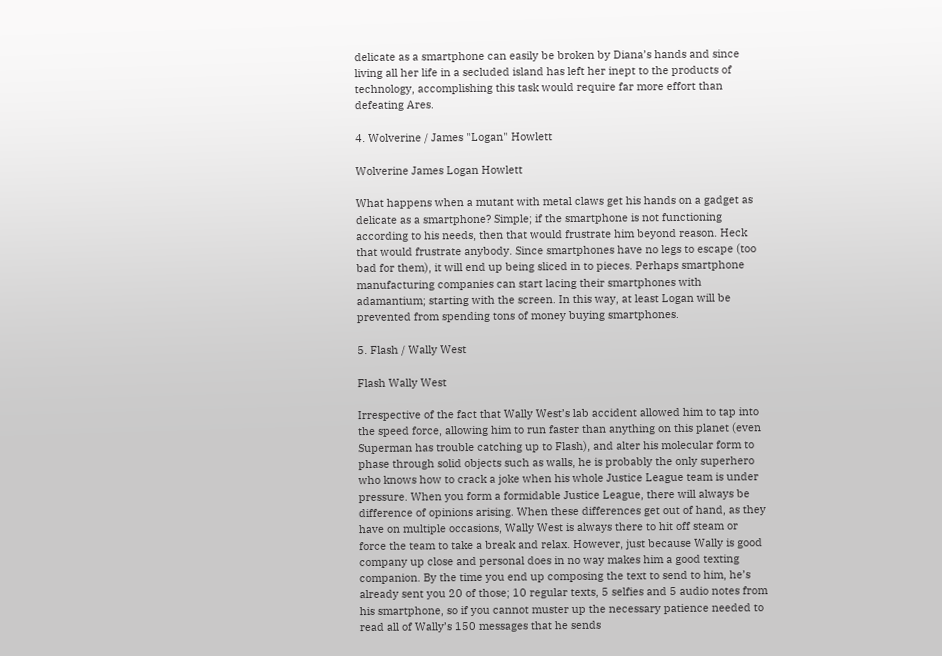delicate as a smartphone can easily be broken by Diana’s hands and since living all her life in a secluded island has left her inept to the products of technology, accomplishing this task would require far more effort than defeating Ares.

4. Wolverine / James "Logan" Howlett

Wolverine James Logan Howlett

What happens when a mutant with metal claws get his hands on a gadget as delicate as a smartphone? Simple; if the smartphone is not functioning according to his needs, then that would frustrate him beyond reason. Heck that would frustrate anybody. Since smartphones have no legs to escape (too bad for them), it will end up being sliced in to pieces. Perhaps smartphone manufacturing companies can start lacing their smartphones with adamantium; starting with the screen. In this way, at least Logan will be prevented from spending tons of money buying smartphones.

5. Flash / Wally West

Flash Wally West

Irrespective of the fact that Wally West’s lab accident allowed him to tap into the speed force, allowing him to run faster than anything on this planet (even Superman has trouble catching up to Flash), and alter his molecular form to phase through solid objects such as walls, he is probably the only superhero who knows how to crack a joke when his whole Justice League team is under pressure. When you form a formidable Justice League, there will always be difference of opinions arising. When these differences get out of hand, as they have on multiple occasions, Wally West is always there to hit off steam or force the team to take a break and relax. However, just because Wally is good company up close and personal does in no way makes him a good texting companion. By the time you end up composing the text to send to him, he’s already sent you 20 of those; 10 regular texts, 5 selfies and 5 audio notes from his smartphone, so if you cannot muster up the necessary patience needed to read all of Wally’s 150 messages that he sends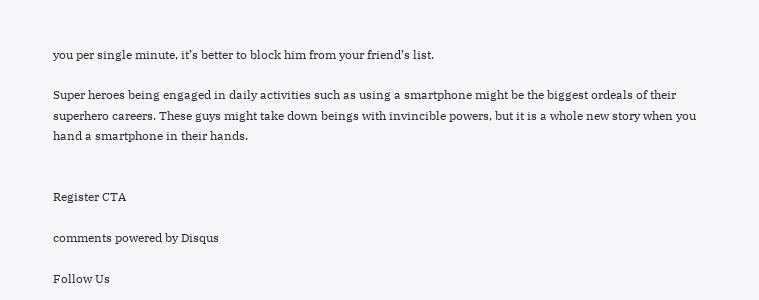you per single minute, it’s better to block him from your friend’s list.

Super heroes being engaged in daily activities such as using a smartphone might be the biggest ordeals of their superhero careers. These guys might take down beings with invincible powers, but it is a whole new story when you hand a smartphone in their hands.


Register CTA

comments powered by Disqus

Follow Us